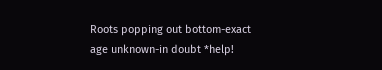Roots popping out bottom-exact age unknown-in doubt *help!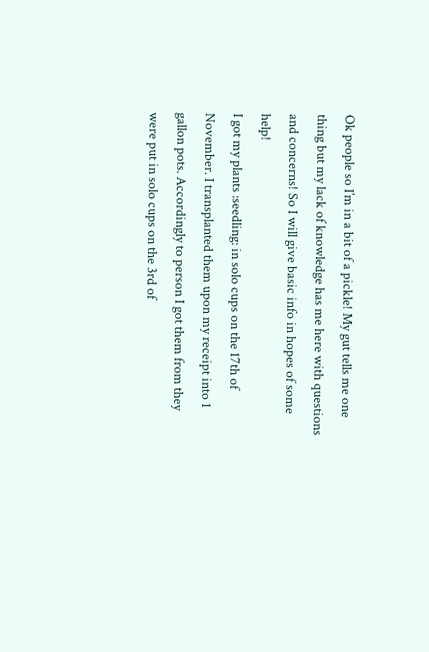Ok people so I’m in a bit of a pickle! My gut tells me one thing but my lack of knowledge has me here with questions and concerns! So I will give basic info in hopes of some help!
I got my plants :seedling: in solo cups on the 17th of November. I transplanted them upon my receipt into 1 gallon pots. Accordingly to person I got them from they were put in solo cups on the 3rd of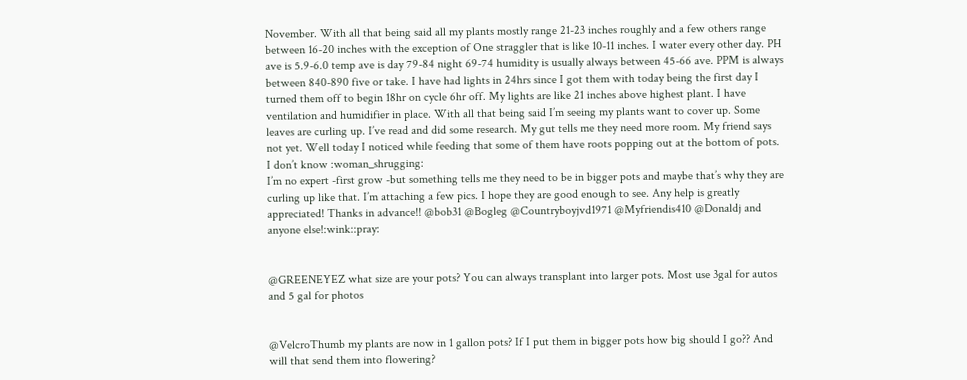November. With all that being said all my plants mostly range 21-23 inches roughly and a few others range between 16-20 inches with the exception of One straggler that is like 10-11 inches. I water every other day. PH ave is 5.9-6.0 temp ave is day 79-84 night 69-74 humidity is usually always between 45-66 ave. PPM is always between 840-890 five or take. I have had lights in 24hrs since I got them with today being the first day I turned them off to begin 18hr on cycle 6hr off. My lights are like 21 inches above highest plant. I have ventilation and humidifier in place. With all that being said I’m seeing my plants want to cover up. Some leaves are curling up. I’ve read and did some research. My gut tells me they need more room. My friend says not yet. Well today I noticed while feeding that some of them have roots popping out at the bottom of pots. I don’t know :woman_shrugging:
I’m no expert -first grow -but something tells me they need to be in bigger pots and maybe that’s why they are curling up like that. I’m attaching a few pics. I hope they are good enough to see. Any help is greatly appreciated! Thanks in advance!! @bob31 @Bogleg @Countryboyjvd1971 @Myfriendis410 @Donaldj and anyone else!:wink::pray:


@GREENEYEZ what size are your pots? You can always transplant into larger pots. Most use 3gal for autos and 5 gal for photos


@VelcroThumb my plants are now in 1 gallon pots? If I put them in bigger pots how big should I go?? And will that send them into flowering?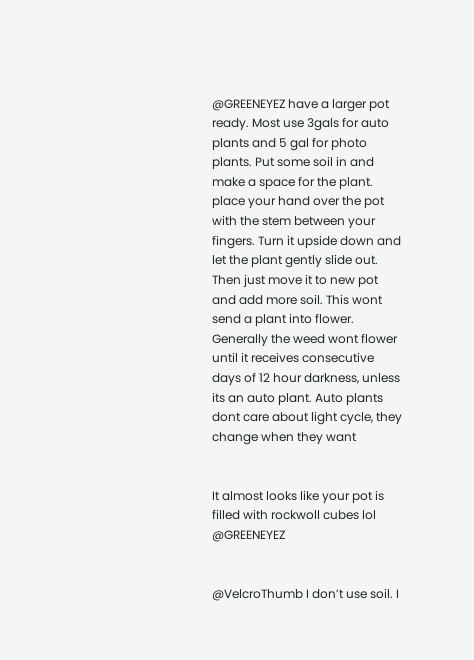@GREENEYEZ have a larger pot ready. Most use 3gals for auto plants and 5 gal for photo plants. Put some soil in and make a space for the plant. place your hand over the pot with the stem between your fingers. Turn it upside down and let the plant gently slide out. Then just move it to new pot and add more soil. This wont send a plant into flower. Generally the weed wont flower until it receives consecutive days of 12 hour darkness, unless its an auto plant. Auto plants dont care about light cycle, they change when they want


It almost looks like your pot is filled with rockwoll cubes lol @GREENEYEZ


@VelcroThumb I don’t use soil. I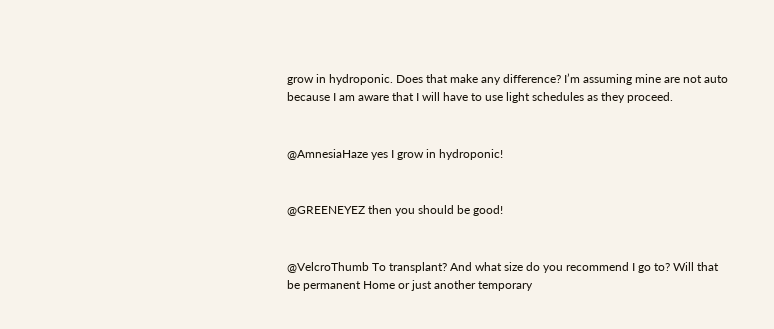grow in hydroponic. Does that make any difference? I’m assuming mine are not auto because I am aware that I will have to use light schedules as they proceed.


@AmnesiaHaze yes I grow in hydroponic!


@GREENEYEZ then you should be good!


@VelcroThumb To transplant? And what size do you recommend I go to? Will that be permanent Home or just another temporary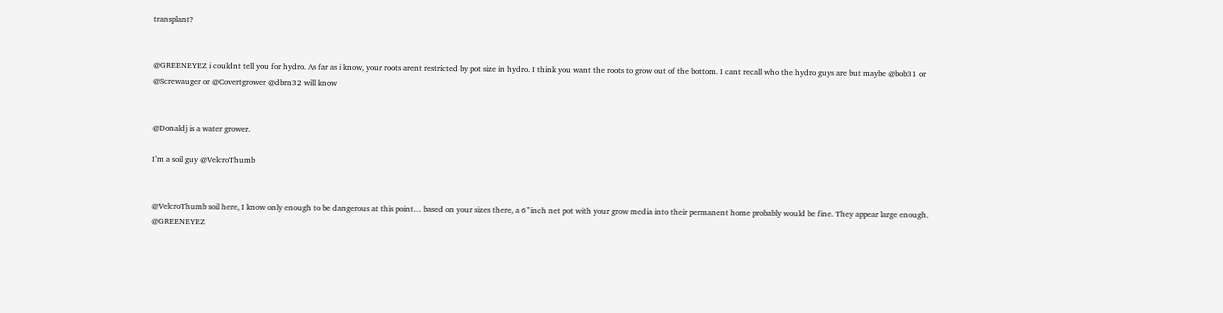transplant?


@GREENEYEZ i couldnt tell you for hydro. As far as i know, your roots arent restricted by pot size in hydro. I think you want the roots to grow out of the bottom. I cant recall who the hydro guys are but maybe @bob31 or @Screwauger or @Covertgrower @dbrn32 will know


@Donaldj is a water grower.

I’m a soil guy @VelcroThumb


@VelcroThumb soil here, I know only enough to be dangerous at this point… based on your sizes there, a 6”inch net pot with your grow media into their permanent home probably would be fine. They appear large enough. @GREENEYEZ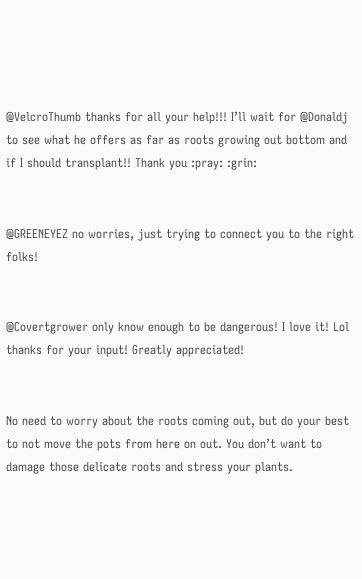@VelcroThumb thanks for all your help!!! I’ll wait for @Donaldj to see what he offers as far as roots growing out bottom and if I should transplant!! Thank you :pray: :grin:


@GREENEYEZ no worries, just trying to connect you to the right folks!


@Covertgrower only know enough to be dangerous! I love it! Lol thanks for your input! Greatly appreciated!


No need to worry about the roots coming out, but do your best to not move the pots from here on out. You don’t want to damage those delicate roots and stress your plants.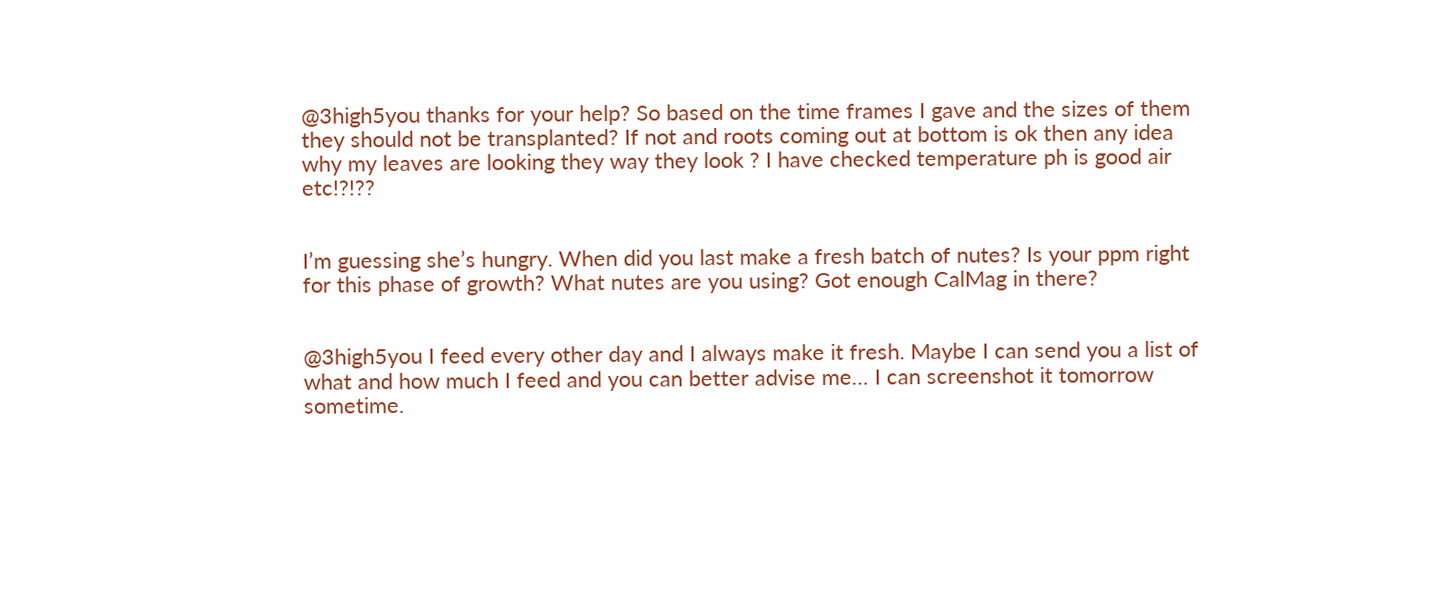@3high5you thanks for your help? So based on the time frames I gave and the sizes of them they should not be transplanted? If not and roots coming out at bottom is ok then any idea why my leaves are looking they way they look ? I have checked temperature ph is good air etc!?!??


I’m guessing she’s hungry. When did you last make a fresh batch of nutes? Is your ppm right for this phase of growth? What nutes are you using? Got enough CalMag in there?


@3high5you I feed every other day and I always make it fresh. Maybe I can send you a list of what and how much I feed and you can better advise me… I can screenshot it tomorrow sometime.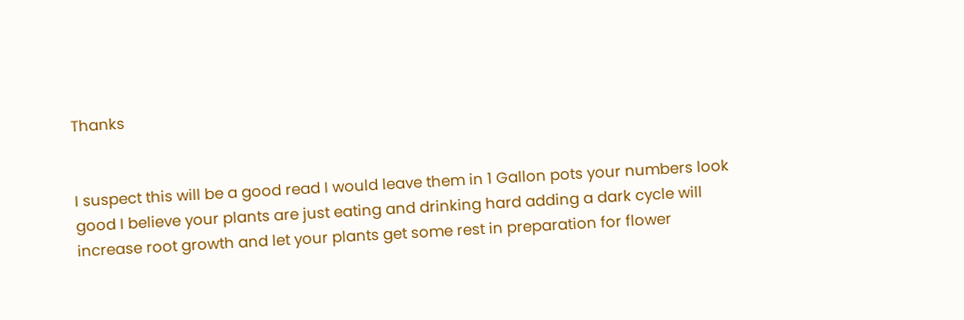Thanks


I suspect this will be a good read I would leave them in 1 Gallon pots your numbers look good I believe your plants are just eating and drinking hard adding a dark cycle will increase root growth and let your plants get some rest in preparation for flower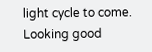light cycle to come.
Looking good